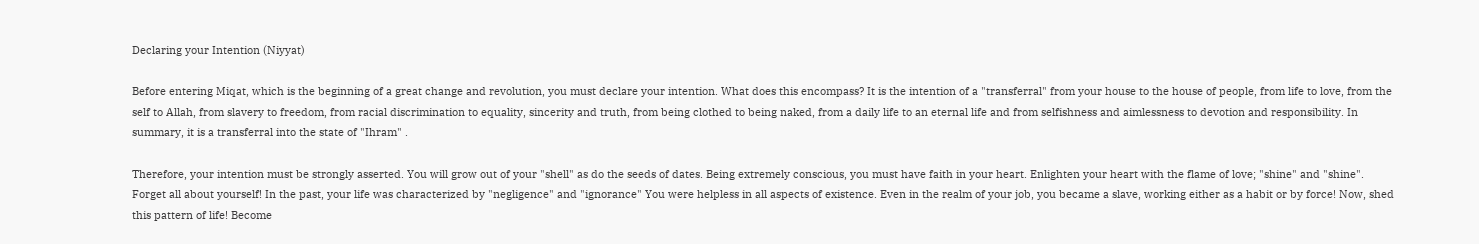Declaring your Intention (Niyyat)

Before entering Miqat, which is the beginning of a great change and revolution, you must declare your intention. What does this encompass? It is the intention of a "transferral" from your house to the house of people, from life to love, from the self to Allah, from slavery to freedom, from racial discrimination to equality, sincerity and truth, from being clothed to being naked, from a daily life to an eternal life and from selfishness and aimlessness to devotion and responsibility. In summary, it is a transferral into the state of "Ihram" .

Therefore, your intention must be strongly asserted. You will grow out of your "shell" as do the seeds of dates. Being extremely conscious, you must have faith in your heart. Enlighten your heart with the flame of love; "shine" and "shine". Forget all about yourself! In the past, your life was characterized by "negligence" and "ignorance" You were helpless in all aspects of existence. Even in the realm of your job, you became a slave, working either as a habit or by force! Now, shed this pattern of life! Become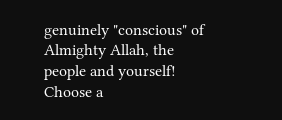genuinely "conscious" of Almighty Allah, the people and yourself! Choose a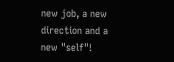new job, a new direction and a new "self"!